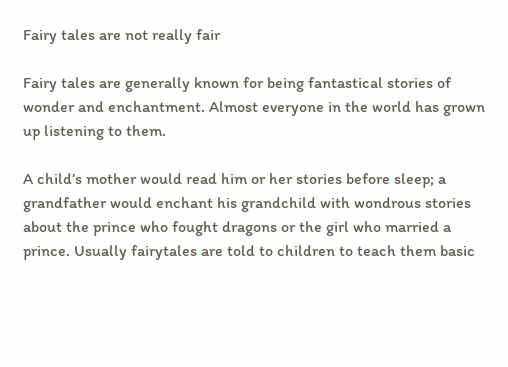Fairy tales are not really fair

Fairy tales are generally known for being fantastical stories of wonder and enchantment. Almost everyone in the world has grown up listening to them.

A child’s mother would read him or her stories before sleep; a grandfather would enchant his grandchild with wondrous stories about the prince who fought dragons or the girl who married a prince. Usually fairytales are told to children to teach them basic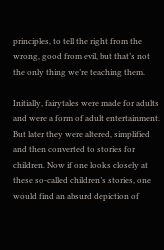principles, to tell the right from the wrong, good from evil, but that’s not the only thing we’re teaching them.

Initially, fairytales were made for adults and were a form of adult entertainment. But later they were altered, simplified and then converted to stories for children. Now if one looks closely at these so-called children’s stories, one would find an absurd depiction of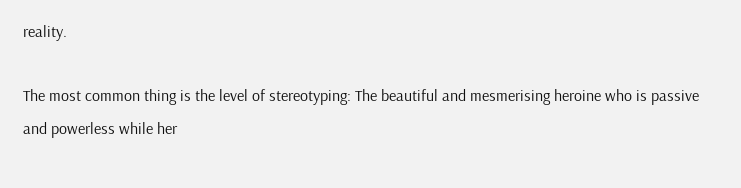reality.

The most common thing is the level of stereotyping: The beautiful and mesmerising heroine who is passive and powerless while her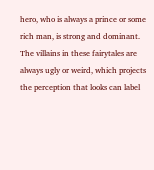hero, who is always a prince or some rich man, is strong and dominant. The villains in these fairytales are always ugly or weird, which projects the perception that looks can label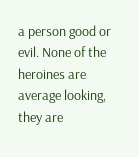a person good or evil. None of the heroines are average looking, they are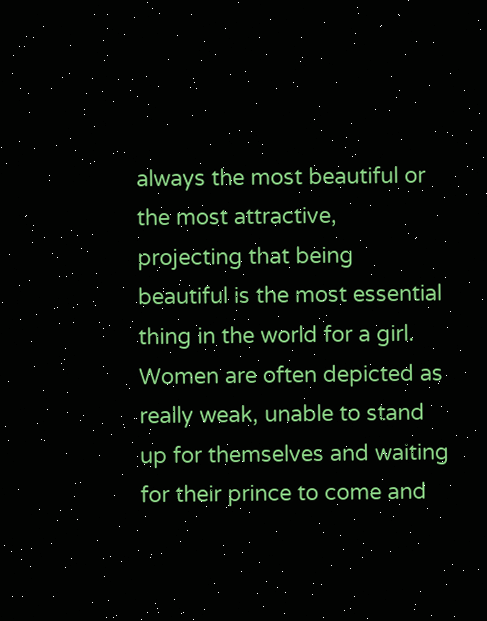always the most beautiful or the most attractive, projecting that being beautiful is the most essential thing in the world for a girl. Women are often depicted as really weak, unable to stand up for themselves and waiting for their prince to come and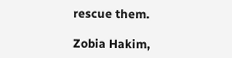rescue them.

Zobia Hakim,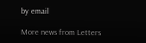by email

More news from Letters